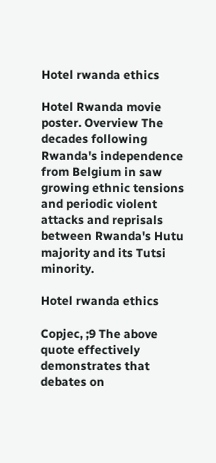Hotel rwanda ethics

Hotel Rwanda movie poster. Overview The decades following Rwanda's independence from Belgium in saw growing ethnic tensions and periodic violent attacks and reprisals between Rwanda's Hutu majority and its Tutsi minority.

Hotel rwanda ethics

Copjec, ;9 The above quote effectively demonstrates that debates on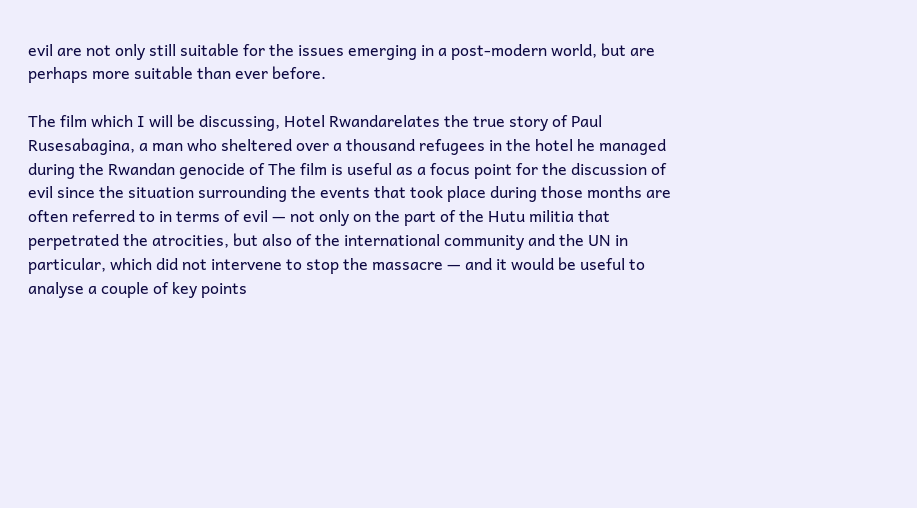evil are not only still suitable for the issues emerging in a post-modern world, but are perhaps more suitable than ever before.

The film which I will be discussing, Hotel Rwandarelates the true story of Paul Rusesabagina, a man who sheltered over a thousand refugees in the hotel he managed during the Rwandan genocide of The film is useful as a focus point for the discussion of evil since the situation surrounding the events that took place during those months are often referred to in terms of evil — not only on the part of the Hutu militia that perpetrated the atrocities, but also of the international community and the UN in particular, which did not intervene to stop the massacre — and it would be useful to analyse a couple of key points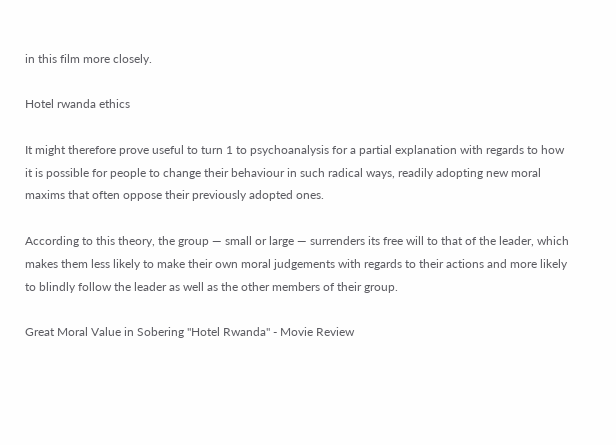in this film more closely.

Hotel rwanda ethics

It might therefore prove useful to turn 1 to psychoanalysis for a partial explanation with regards to how it is possible for people to change their behaviour in such radical ways, readily adopting new moral maxims that often oppose their previously adopted ones.

According to this theory, the group — small or large — surrenders its free will to that of the leader, which makes them less likely to make their own moral judgements with regards to their actions and more likely to blindly follow the leader as well as the other members of their group.

Great Moral Value in Sobering "Hotel Rwanda" - Movie Review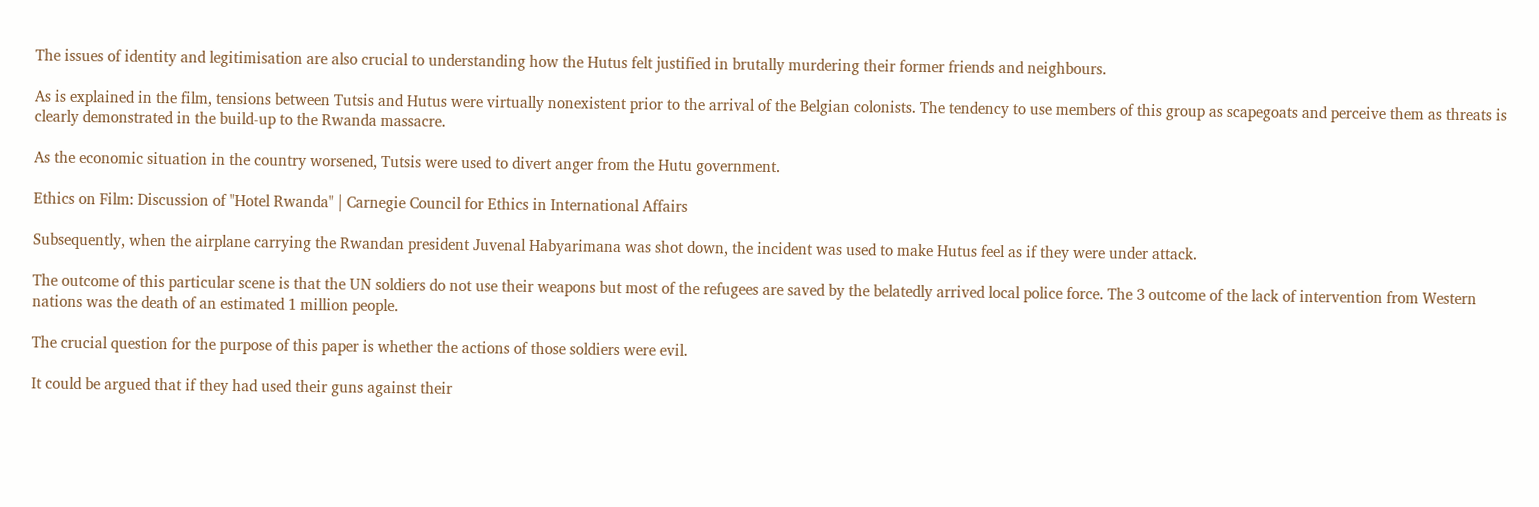The issues of identity and legitimisation are also crucial to understanding how the Hutus felt justified in brutally murdering their former friends and neighbours.

As is explained in the film, tensions between Tutsis and Hutus were virtually nonexistent prior to the arrival of the Belgian colonists. The tendency to use members of this group as scapegoats and perceive them as threats is clearly demonstrated in the build-up to the Rwanda massacre.

As the economic situation in the country worsened, Tutsis were used to divert anger from the Hutu government.

Ethics on Film: Discussion of "Hotel Rwanda" | Carnegie Council for Ethics in International Affairs

Subsequently, when the airplane carrying the Rwandan president Juvenal Habyarimana was shot down, the incident was used to make Hutus feel as if they were under attack.

The outcome of this particular scene is that the UN soldiers do not use their weapons but most of the refugees are saved by the belatedly arrived local police force. The 3 outcome of the lack of intervention from Western nations was the death of an estimated 1 million people.

The crucial question for the purpose of this paper is whether the actions of those soldiers were evil.

It could be argued that if they had used their guns against their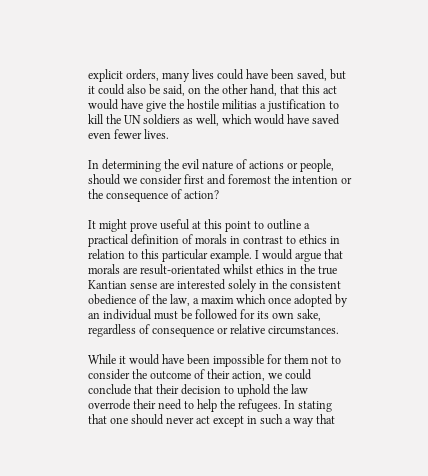explicit orders, many lives could have been saved, but it could also be said, on the other hand, that this act would have give the hostile militias a justification to kill the UN soldiers as well, which would have saved even fewer lives.

In determining the evil nature of actions or people, should we consider first and foremost the intention or the consequence of action?

It might prove useful at this point to outline a practical definition of morals in contrast to ethics in relation to this particular example. I would argue that morals are result-orientated whilst ethics in the true Kantian sense are interested solely in the consistent obedience of the law, a maxim which once adopted by an individual must be followed for its own sake, regardless of consequence or relative circumstances.

While it would have been impossible for them not to consider the outcome of their action, we could conclude that their decision to uphold the law overrode their need to help the refugees. In stating that one should never act except in such a way that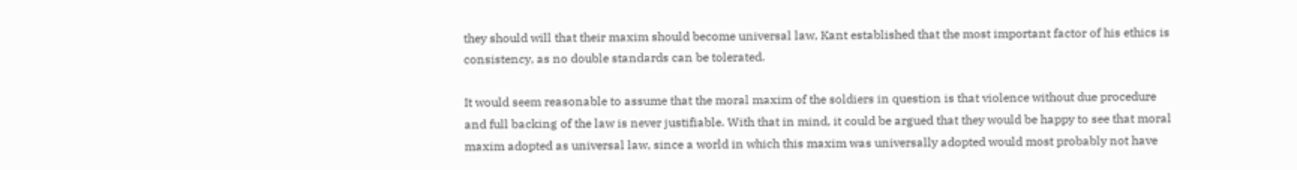they should will that their maxim should become universal law, Kant established that the most important factor of his ethics is consistency, as no double standards can be tolerated.

It would seem reasonable to assume that the moral maxim of the soldiers in question is that violence without due procedure and full backing of the law is never justifiable. With that in mind, it could be argued that they would be happy to see that moral maxim adopted as universal law, since a world in which this maxim was universally adopted would most probably not have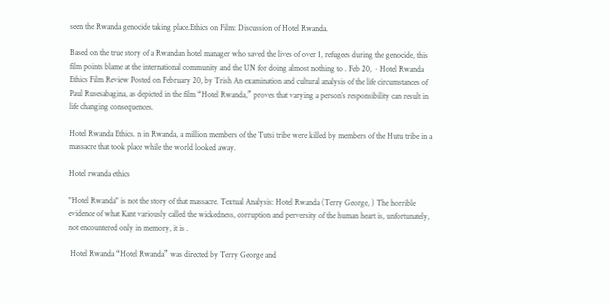seen the Rwanda genocide taking place.Ethics on Film: Discussion of Hotel Rwanda.

Based on the true story of a Rwandan hotel manager who saved the lives of over 1, refugees during the genocide, this film points blame at the international community and the UN for doing almost nothing to . Feb 20,  · Hotel Rwanda Ethics Film Review Posted on February 20, by Trish An examination and cultural analysis of the life circumstances of Paul Rusesabagina, as depicted in the film “Hotel Rwanda,” proves that varying a person’s responsibility can result in life changing consequences.

Hotel Rwanda Ethics. n in Rwanda, a million members of the Tutsi tribe were killed by members of the Hutu tribe in a massacre that took place while the world looked away.

Hotel rwanda ethics

"Hotel Rwanda" is not the story of that massacre. Textual Analysis: Hotel Rwanda (Terry George, ) The horrible evidence of what Kant variously called the wickedness, corruption and perversity of the human heart is, unfortunately, not encountered only in memory, it is .

 Hotel Rwanda “Hotel Rwanda” was directed by Terry George and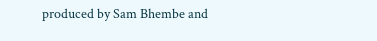produced by Sam Bhembe and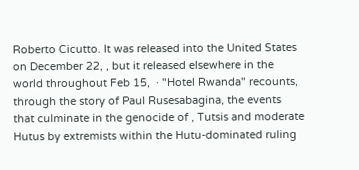Roberto Cicutto. It was released into the United States on December 22, , but it released elsewhere in the world throughout Feb 15,  · "Hotel Rwanda" recounts, through the story of Paul Rusesabagina, the events that culminate in the genocide of , Tutsis and moderate Hutus by extremists within the Hutu-dominated ruling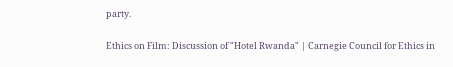party.

Ethics on Film: Discussion of "Hotel Rwanda" | Carnegie Council for Ethics in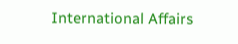International Affairs